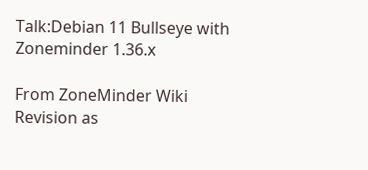Talk:Debian 11 Bullseye with Zoneminder 1.36.x

From ZoneMinder Wiki
Revision as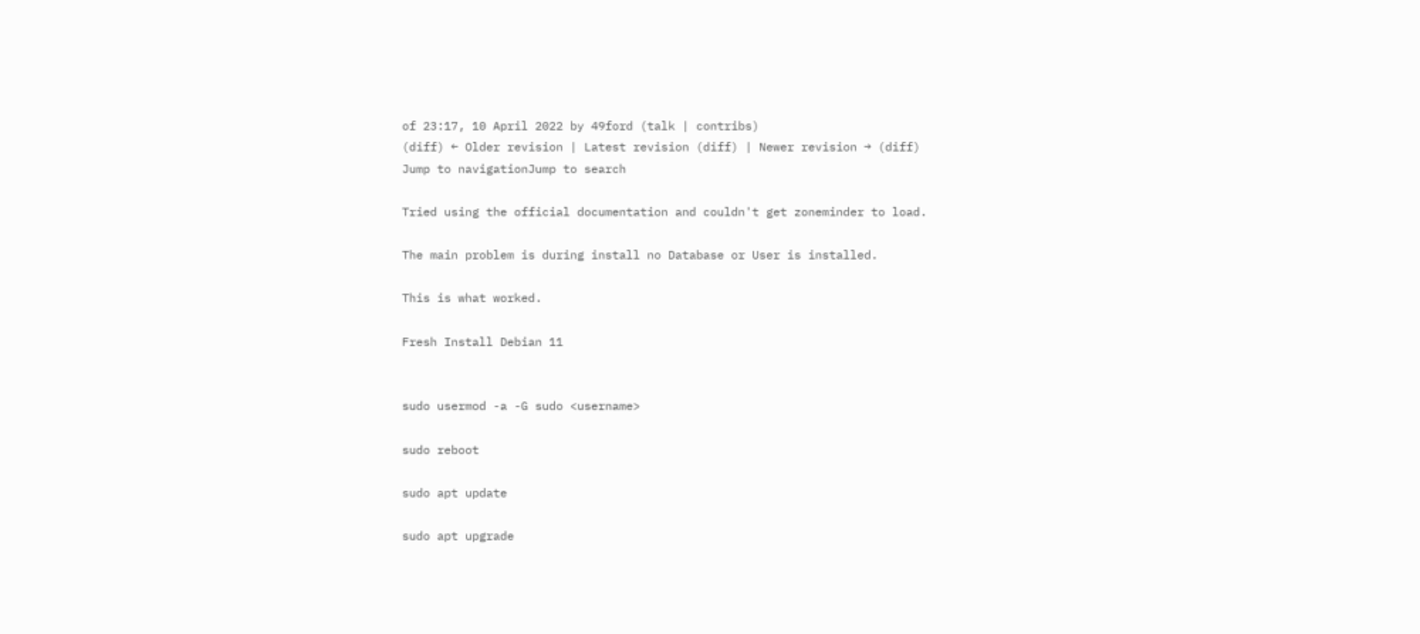of 23:17, 10 April 2022 by 49ford (talk | contribs)
(diff) ← Older revision | Latest revision (diff) | Newer revision → (diff)
Jump to navigationJump to search

Tried using the official documentation and couldn't get zoneminder to load.

The main problem is during install no Database or User is installed.

This is what worked.

Fresh Install Debian 11


sudo usermod -a -G sudo <username>

sudo reboot

sudo apt update

sudo apt upgrade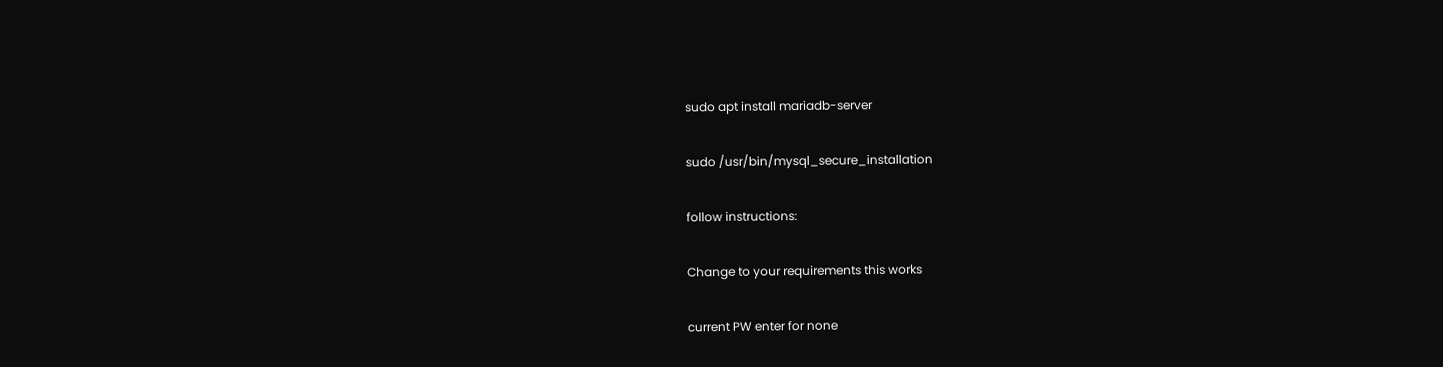sudo apt install mariadb-server

sudo /usr/bin/mysql_secure_installation

follow instructions:

Change to your requirements this works

current PW enter for none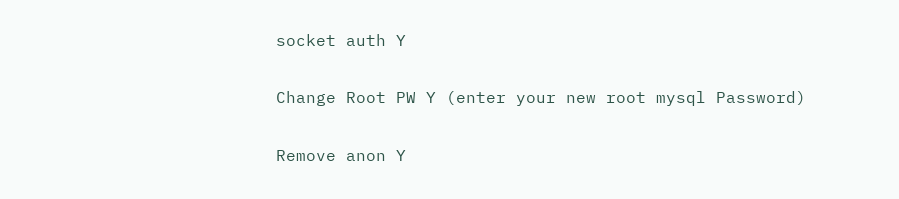socket auth Y

Change Root PW Y (enter your new root mysql Password)

Remove anon Y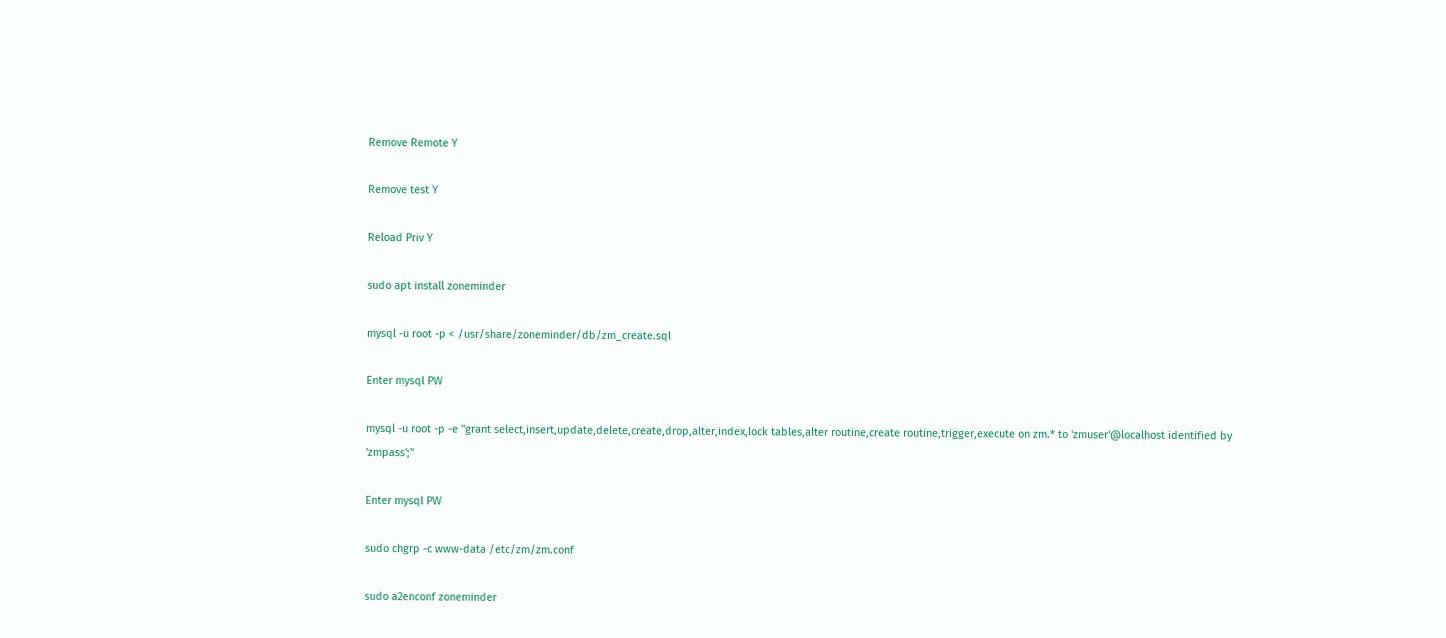Remove Remote Y

Remove test Y

Reload Priv Y

sudo apt install zoneminder

mysql -u root -p < /usr/share/zoneminder/db/zm_create.sql

Enter mysql PW

mysql -u root -p -e "grant select,insert,update,delete,create,drop,alter,index,lock tables,alter routine,create routine,trigger,execute on zm.* to 'zmuser'@localhost identified by 'zmpass';"

Enter mysql PW

sudo chgrp -c www-data /etc/zm/zm.conf

sudo a2enconf zoneminder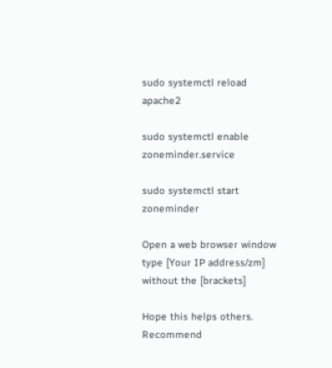sudo systemctl reload apache2

sudo systemctl enable zoneminder.service

sudo systemctl start zoneminder

Open a web browser window type [Your IP address/zm] without the [brackets]

Hope this helps others. Recommend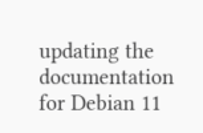updating the documentation for Debian 11